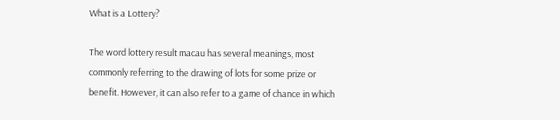What is a Lottery?

The word lottery result macau has several meanings, most commonly referring to the drawing of lots for some prize or benefit. However, it can also refer to a game of chance in which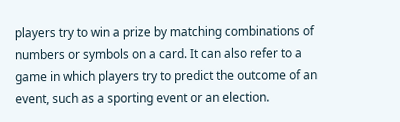players try to win a prize by matching combinations of numbers or symbols on a card. It can also refer to a game in which players try to predict the outcome of an event, such as a sporting event or an election.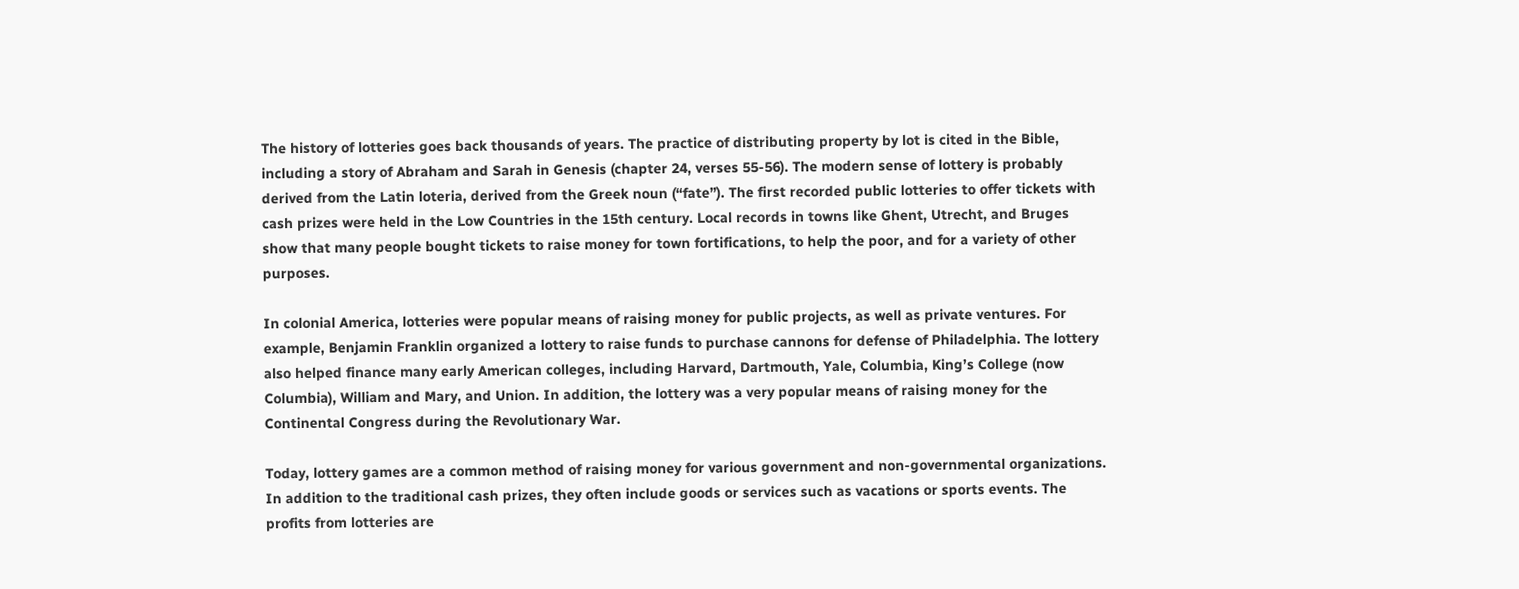The history of lotteries goes back thousands of years. The practice of distributing property by lot is cited in the Bible, including a story of Abraham and Sarah in Genesis (chapter 24, verses 55-56). The modern sense of lottery is probably derived from the Latin loteria, derived from the Greek noun (“fate”). The first recorded public lotteries to offer tickets with cash prizes were held in the Low Countries in the 15th century. Local records in towns like Ghent, Utrecht, and Bruges show that many people bought tickets to raise money for town fortifications, to help the poor, and for a variety of other purposes.

In colonial America, lotteries were popular means of raising money for public projects, as well as private ventures. For example, Benjamin Franklin organized a lottery to raise funds to purchase cannons for defense of Philadelphia. The lottery also helped finance many early American colleges, including Harvard, Dartmouth, Yale, Columbia, King’s College (now Columbia), William and Mary, and Union. In addition, the lottery was a very popular means of raising money for the Continental Congress during the Revolutionary War.

Today, lottery games are a common method of raising money for various government and non-governmental organizations. In addition to the traditional cash prizes, they often include goods or services such as vacations or sports events. The profits from lotteries are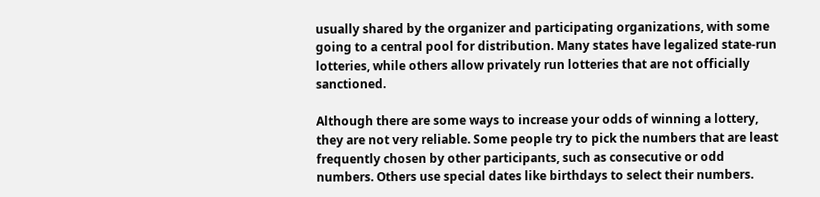usually shared by the organizer and participating organizations, with some going to a central pool for distribution. Many states have legalized state-run lotteries, while others allow privately run lotteries that are not officially sanctioned.

Although there are some ways to increase your odds of winning a lottery, they are not very reliable. Some people try to pick the numbers that are least frequently chosen by other participants, such as consecutive or odd numbers. Others use special dates like birthdays to select their numbers.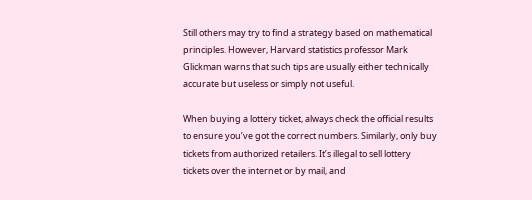Still others may try to find a strategy based on mathematical principles. However, Harvard statistics professor Mark Glickman warns that such tips are usually either technically accurate but useless or simply not useful.

When buying a lottery ticket, always check the official results to ensure you’ve got the correct numbers. Similarly, only buy tickets from authorized retailers. It’s illegal to sell lottery tickets over the internet or by mail, and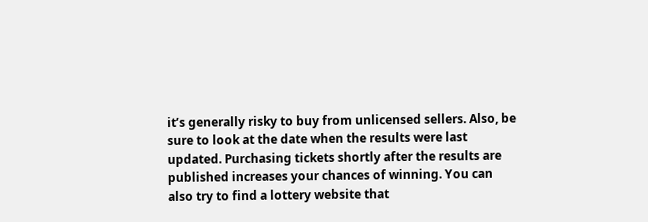it’s generally risky to buy from unlicensed sellers. Also, be sure to look at the date when the results were last updated. Purchasing tickets shortly after the results are published increases your chances of winning. You can also try to find a lottery website that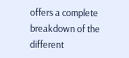offers a complete breakdown of the different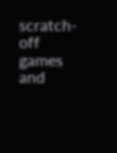scratch-off games and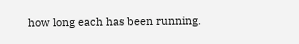how long each has been running.